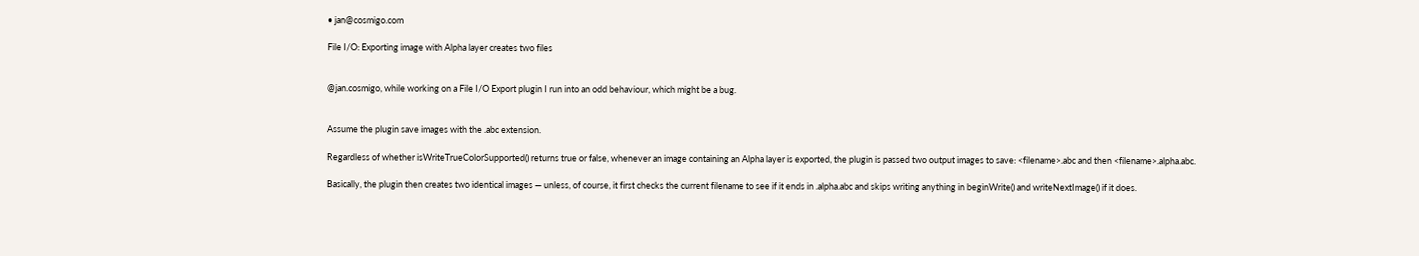• jan@cosmigo.com

File I/O: Exporting image with Alpha layer creates two files


@jan.cosmigo, while working on a File I/O Export plugin I run into an odd behaviour, which might be a bug.


Assume the plugin save images with the .abc extension.

Regardless of whether isWriteTrueColorSupported() returns true or false, whenever an image containing an Alpha layer is exported, the plugin is passed two output images to save: <filename>.abc and then <filename>.alpha.abc.

Basically, the plugin then creates two identical images — unless, of course, it first checks the current filename to see if it ends in .alpha.abc and skips writing anything in beginWrite() and writeNextImage() if it does.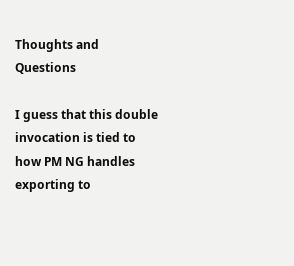Thoughts and Questions

I guess that this double invocation is tied to how PM NG handles exporting to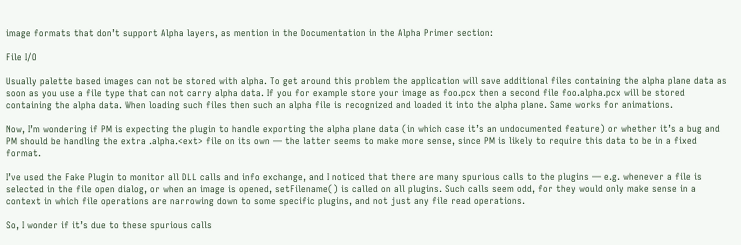image formats that don’t support Alpha layers, as mention in the Documentation in the Alpha Primer section:

File I/O

Usually palette based images can not be stored with alpha. To get around this problem the application will save additional files containing the alpha plane data as soon as you use a file type that can not carry alpha data. If you for example store your image as foo.pcx then a second file foo.alpha.pcx will be stored containing the alpha data. When loading such files then such an alpha file is recognized and loaded it into the alpha plane. Same works for animations.

Now, I’m wondering if PM is expecting the plugin to handle exporting the alpha plane data (in which case it’s an undocumented feature) or whether it’s a bug and PM should be handling the extra .alpha.<ext> file on its own — the latter seems to make more sense, since PM is likely to require this data to be in a fixed format.

I’ve used the Fake Plugin to monitor all DLL calls and info exchange, and I noticed that there are many spurious calls to the plugins — e.g. whenever a file is selected in the file open dialog, or when an image is opened, setFilename() is called on all plugins. Such calls seem odd, for they would only make sense in a context in which file operations are narrowing down to some specific plugins, and not just any file read operations.

So, I wonder if it’s due to these spurious calls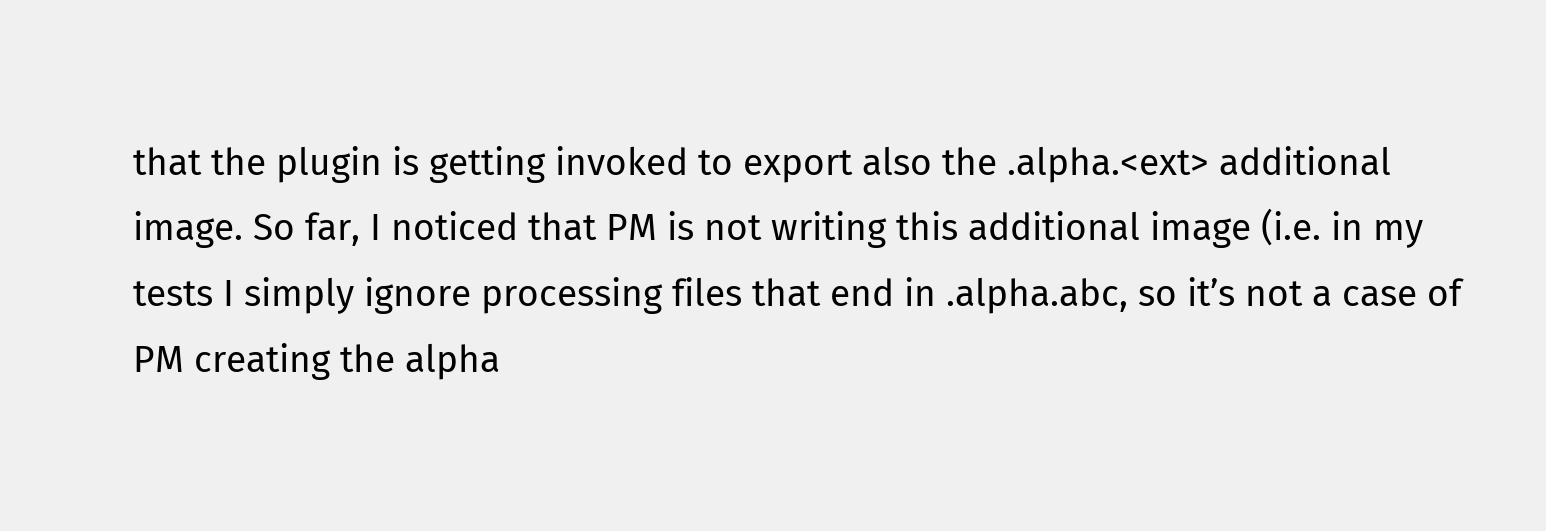that the plugin is getting invoked to export also the .alpha.<ext> additional image. So far, I noticed that PM is not writing this additional image (i.e. in my tests I simply ignore processing files that end in .alpha.abc, so it’s not a case of PM creating the alpha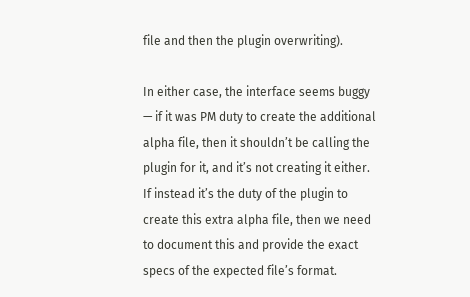file and then the plugin overwriting).

In either case, the interface seems buggy — if it was PM duty to create the additional alpha file, then it shouldn’t be calling the plugin for it, and it’s not creating it either. If instead it’s the duty of the plugin to create this extra alpha file, then we need to document this and provide the exact specs of the expected file’s format.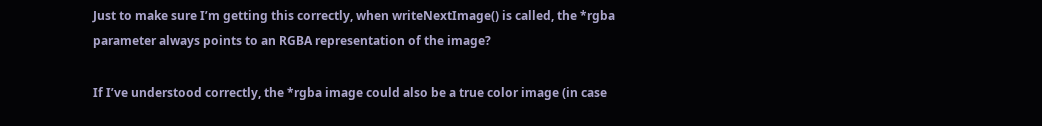Just to make sure I’m getting this correctly, when writeNextImage() is called, the *rgba parameter always points to an RGBA representation of the image?

If I’ve understood correctly, the *rgba image could also be a true color image (in case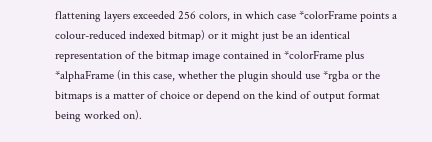flattening layers exceeded 256 colors, in which case *colorFrame points a colour-reduced indexed bitmap) or it might just be an identical representation of the bitmap image contained in *colorFrame plus *alphaFrame (in this case, whether the plugin should use *rgba or the bitmaps is a matter of choice or depend on the kind of output format being worked on).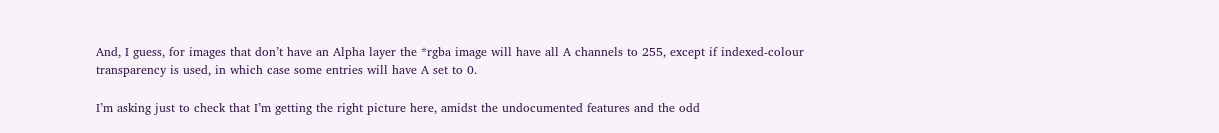And, I guess, for images that don’t have an Alpha layer the *rgba image will have all A channels to 255, except if indexed-colour transparency is used, in which case some entries will have A set to 0.

I’m asking just to check that I’m getting the right picture here, amidst the undocumented features and the odd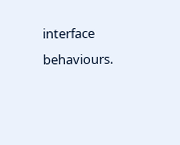interface behaviours.